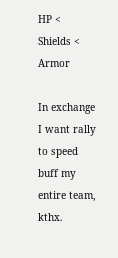HP < Shields < Armor

In exchange I want rally to speed buff my entire team, kthx.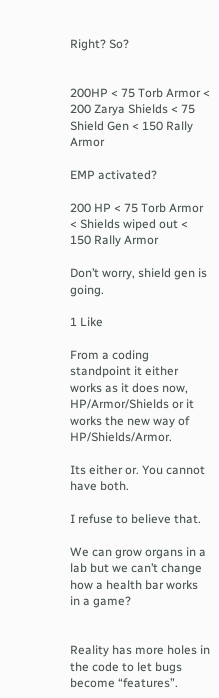Right? So?


200HP < 75 Torb Armor < 200 Zarya Shields < 75 Shield Gen < 150 Rally Armor

EMP activated?

200 HP < 75 Torb Armor < Shields wiped out < 150 Rally Armor

Don’t worry, shield gen is going.

1 Like

From a coding standpoint it either works as it does now, HP/Armor/Shields or it works the new way of HP/Shields/Armor.

Its either or. You cannot have both.

I refuse to believe that.

We can grow organs in a lab but we can’t change how a health bar works in a game?


Reality has more holes in the code to let bugs become “features”.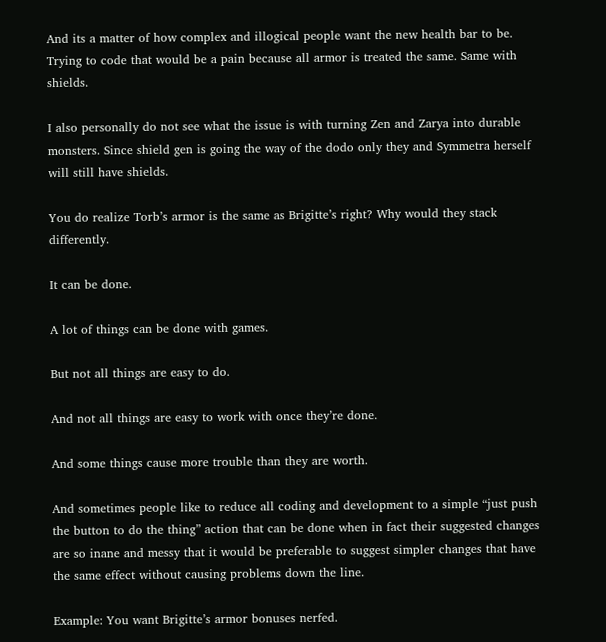And its a matter of how complex and illogical people want the new health bar to be. Trying to code that would be a pain because all armor is treated the same. Same with shields.

I also personally do not see what the issue is with turning Zen and Zarya into durable monsters. Since shield gen is going the way of the dodo only they and Symmetra herself will still have shields.

You do realize Torb’s armor is the same as Brigitte’s right? Why would they stack differently.

It can be done.

A lot of things can be done with games.

But not all things are easy to do.

And not all things are easy to work with once they’re done.

And some things cause more trouble than they are worth.

And sometimes people like to reduce all coding and development to a simple “just push the button to do the thing” action that can be done when in fact their suggested changes are so inane and messy that it would be preferable to suggest simpler changes that have the same effect without causing problems down the line.

Example: You want Brigitte’s armor bonuses nerfed.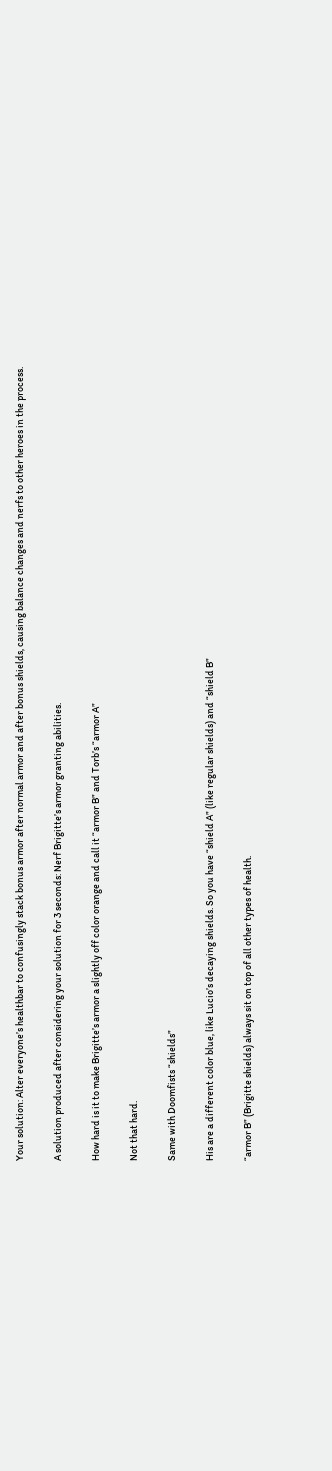Your solution: Alter everyone’s healthbar to confusingly stack bonus armor after normal armor and after bonus shields, causing balance changes and nerfs to other heroes in the process.

A solution produced after considering your solution for 3 seconds: Nerf Brigitte’s armor granting abilities.

How hard is it to make Brigitte’s armor a slightly off color orange and call it “armor B” and Torb’s “armor A”

Not that hard.

Same with Doomfists “shields”

His are a different color blue, like Lucio’s decaying shields. So you have “shield A” (like regular shields) and “shield B”

“armor B” (Brigitte shields) always sit on top of all other types of health.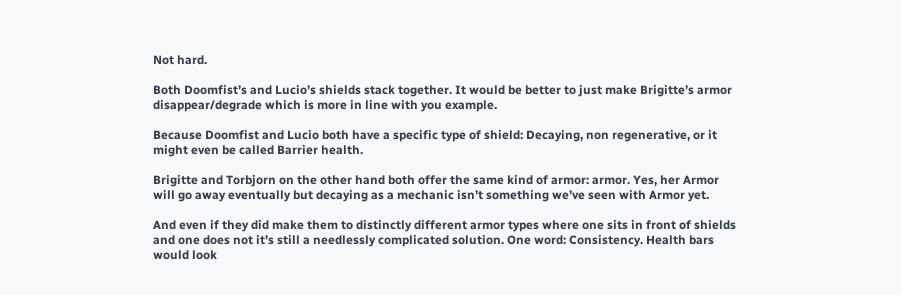Not hard.

Both Doomfist’s and Lucio’s shields stack together. It would be better to just make Brigitte’s armor disappear/degrade which is more in line with you example.

Because Doomfist and Lucio both have a specific type of shield: Decaying, non regenerative, or it might even be called Barrier health.

Brigitte and Torbjorn on the other hand both offer the same kind of armor: armor. Yes, her Armor will go away eventually but decaying as a mechanic isn’t something we’ve seen with Armor yet.

And even if they did make them to distinctly different armor types where one sits in front of shields and one does not it’s still a needlessly complicated solution. One word: Consistency. Health bars would look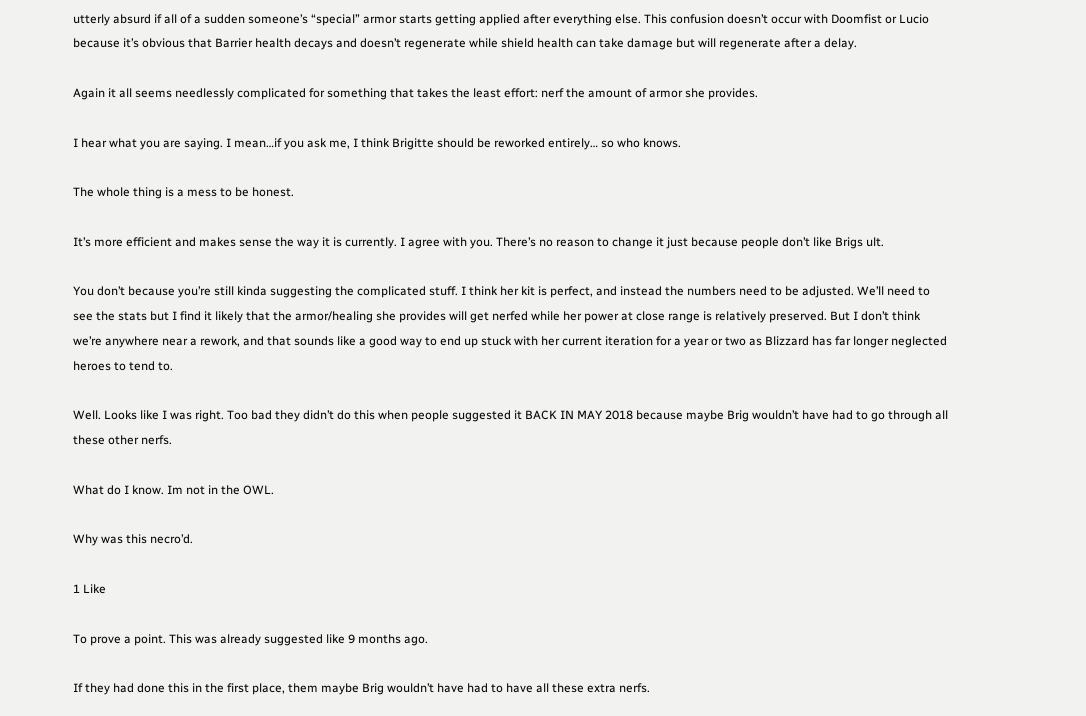utterly absurd if all of a sudden someone’s “special” armor starts getting applied after everything else. This confusion doesn’t occur with Doomfist or Lucio because it’s obvious that Barrier health decays and doesn’t regenerate while shield health can take damage but will regenerate after a delay.

Again it all seems needlessly complicated for something that takes the least effort: nerf the amount of armor she provides.

I hear what you are saying. I mean…if you ask me, I think Brigitte should be reworked entirely… so who knows.

The whole thing is a mess to be honest.

It’s more efficient and makes sense the way it is currently. I agree with you. There’s no reason to change it just because people don’t like Brigs ult.

You don’t because you’re still kinda suggesting the complicated stuff. I think her kit is perfect, and instead the numbers need to be adjusted. We’ll need to see the stats but I find it likely that the armor/healing she provides will get nerfed while her power at close range is relatively preserved. But I don’t think we’re anywhere near a rework, and that sounds like a good way to end up stuck with her current iteration for a year or two as Blizzard has far longer neglected heroes to tend to.

Well. Looks like I was right. Too bad they didn’t do this when people suggested it BACK IN MAY 2018 because maybe Brig wouldn’t have had to go through all these other nerfs.

What do I know. Im not in the OWL.

Why was this necro’d.

1 Like

To prove a point. This was already suggested like 9 months ago.

If they had done this in the first place, them maybe Brig wouldn’t have had to have all these extra nerfs.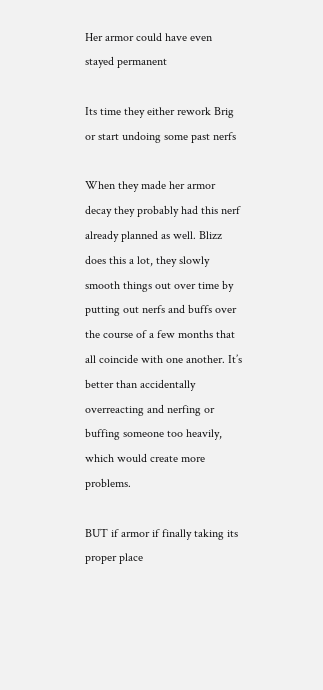Her armor could have even stayed permanent

Its time they either rework Brig or start undoing some past nerfs

When they made her armor decay they probably had this nerf already planned as well. Blizz does this a lot, they slowly smooth things out over time by putting out nerfs and buffs over the course of a few months that all coincide with one another. It’s better than accidentally overreacting and nerfing or buffing someone too heavily, which would create more problems.

BUT if armor if finally taking its proper place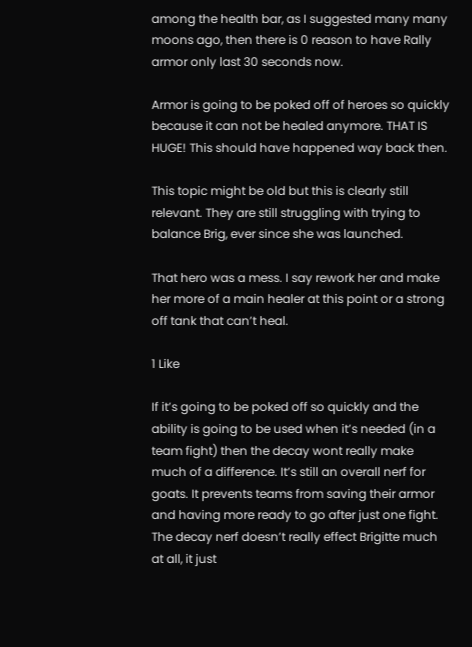among the health bar, as I suggested many many moons ago, then there is 0 reason to have Rally armor only last 30 seconds now.

Armor is going to be poked off of heroes so quickly because it can not be healed anymore. THAT IS HUGE! This should have happened way back then.

This topic might be old but this is clearly still relevant. They are still struggling with trying to balance Brig, ever since she was launched.

That hero was a mess. I say rework her and make her more of a main healer at this point or a strong off tank that can’t heal.

1 Like

If it’s going to be poked off so quickly and the ability is going to be used when it’s needed (in a team fight) then the decay wont really make much of a difference. It’s still an overall nerf for goats. It prevents teams from saving their armor and having more ready to go after just one fight. The decay nerf doesn’t really effect Brigitte much at all, it just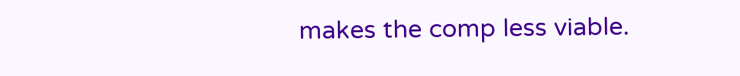makes the comp less viable.